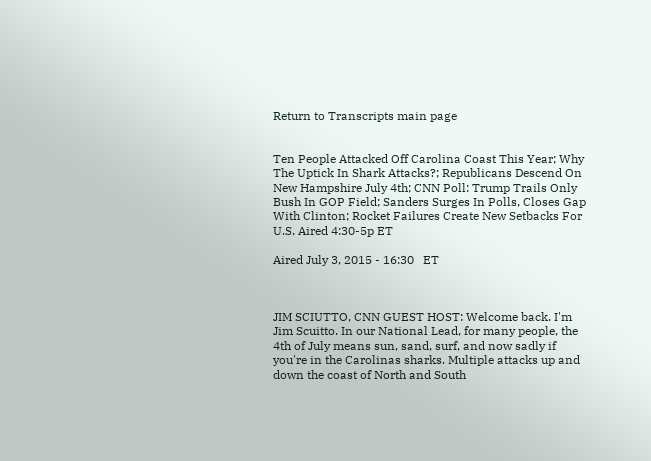Return to Transcripts main page


Ten People Attacked Off Carolina Coast This Year; Why The Uptick In Shark Attacks?; Republicans Descend On New Hampshire July 4th; CNN Poll: Trump Trails Only Bush In GOP Field; Sanders Surges In Polls, Closes Gap With Clinton; Rocket Failures Create New Setbacks For U.S. Aired 4:30-5p ET

Aired July 3, 2015 - 16:30   ET



JIM SCIUTTO, CNN GUEST HOST: Welcome back. I'm Jim Scuitto. In our National Lead, for many people, the 4th of July means sun, sand, surf, and now sadly if you're in the Carolinas sharks. Multiple attacks up and down the coast of North and South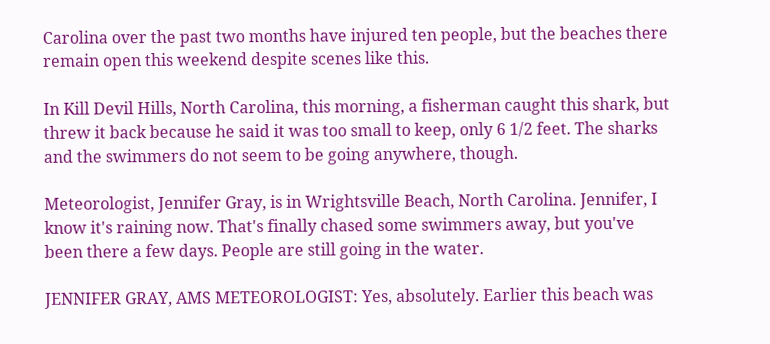Carolina over the past two months have injured ten people, but the beaches there remain open this weekend despite scenes like this.

In Kill Devil Hills, North Carolina, this morning, a fisherman caught this shark, but threw it back because he said it was too small to keep, only 6 1/2 feet. The sharks and the swimmers do not seem to be going anywhere, though.

Meteorologist, Jennifer Gray, is in Wrightsville Beach, North Carolina. Jennifer, I know it's raining now. That's finally chased some swimmers away, but you've been there a few days. People are still going in the water.

JENNIFER GRAY, AMS METEOROLOGIST: Yes, absolutely. Earlier this beach was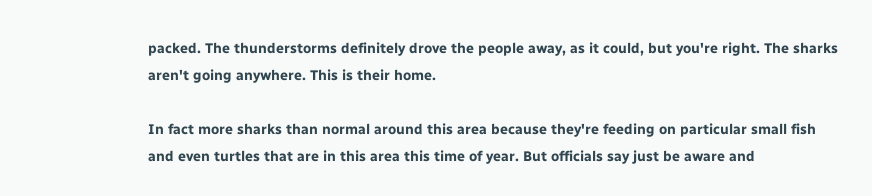packed. The thunderstorms definitely drove the people away, as it could, but you're right. The sharks aren't going anywhere. This is their home.

In fact more sharks than normal around this area because they're feeding on particular small fish and even turtles that are in this area this time of year. But officials say just be aware and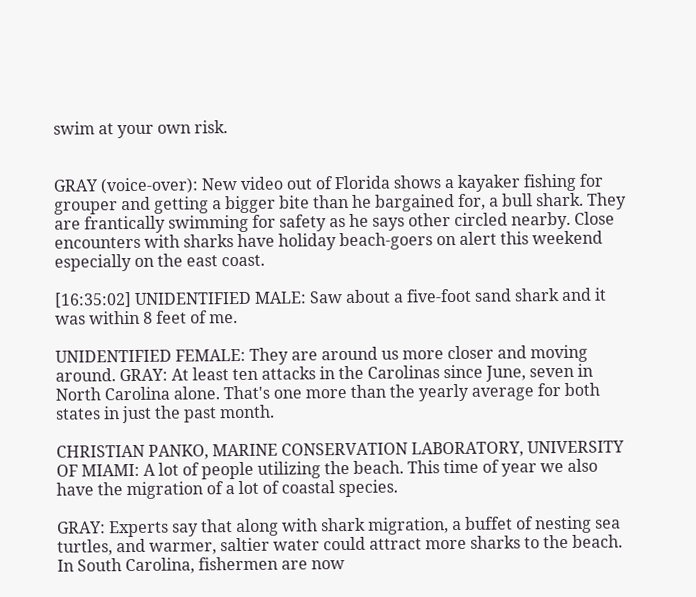swim at your own risk.


GRAY (voice-over): New video out of Florida shows a kayaker fishing for grouper and getting a bigger bite than he bargained for, a bull shark. They are frantically swimming for safety as he says other circled nearby. Close encounters with sharks have holiday beach-goers on alert this weekend especially on the east coast.

[16:35:02] UNIDENTIFIED MALE: Saw about a five-foot sand shark and it was within 8 feet of me.

UNIDENTIFIED FEMALE: They are around us more closer and moving around. GRAY: At least ten attacks in the Carolinas since June, seven in North Carolina alone. That's one more than the yearly average for both states in just the past month.

CHRISTIAN PANKO, MARINE CONSERVATION LABORATORY, UNIVERSITY OF MIAMI: A lot of people utilizing the beach. This time of year we also have the migration of a lot of coastal species.

GRAY: Experts say that along with shark migration, a buffet of nesting sea turtles, and warmer, saltier water could attract more sharks to the beach. In South Carolina, fishermen are now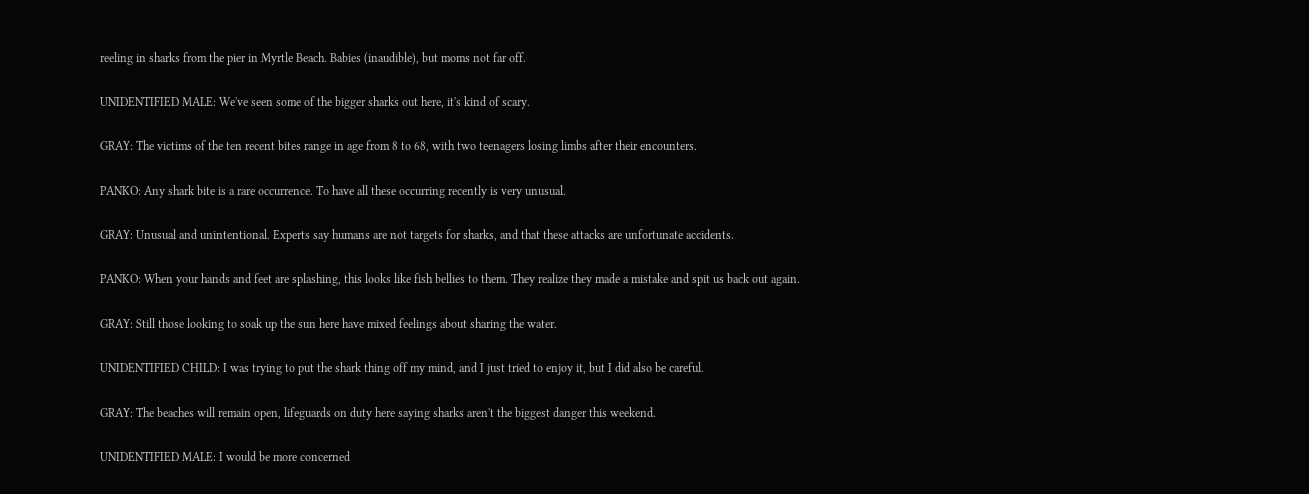reeling in sharks from the pier in Myrtle Beach. Babies (inaudible), but moms not far off.

UNIDENTIFIED MALE: We've seen some of the bigger sharks out here, it's kind of scary.

GRAY: The victims of the ten recent bites range in age from 8 to 68, with two teenagers losing limbs after their encounters.

PANKO: Any shark bite is a rare occurrence. To have all these occurring recently is very unusual.

GRAY: Unusual and unintentional. Experts say humans are not targets for sharks, and that these attacks are unfortunate accidents.

PANKO: When your hands and feet are splashing, this looks like fish bellies to them. They realize they made a mistake and spit us back out again.

GRAY: Still those looking to soak up the sun here have mixed feelings about sharing the water.

UNIDENTIFIED CHILD: I was trying to put the shark thing off my mind, and I just tried to enjoy it, but I did also be careful.

GRAY: The beaches will remain open, lifeguards on duty here saying sharks aren't the biggest danger this weekend.

UNIDENTIFIED MALE: I would be more concerned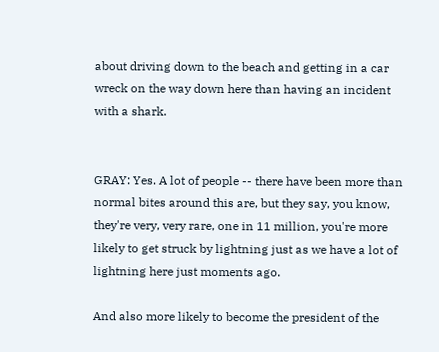about driving down to the beach and getting in a car wreck on the way down here than having an incident with a shark.


GRAY: Yes. A lot of people -- there have been more than normal bites around this are, but they say, you know, they're very, very rare, one in 11 million, you're more likely to get struck by lightning just as we have a lot of lightning here just moments ago.

And also more likely to become the president of the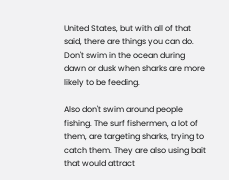United States, but with all of that said, there are things you can do. Don't swim in the ocean during dawn or dusk when sharks are more likely to be feeding.

Also don't swim around people fishing. The surf fishermen, a lot of them, are targeting sharks, trying to catch them. They are also using bait that would attract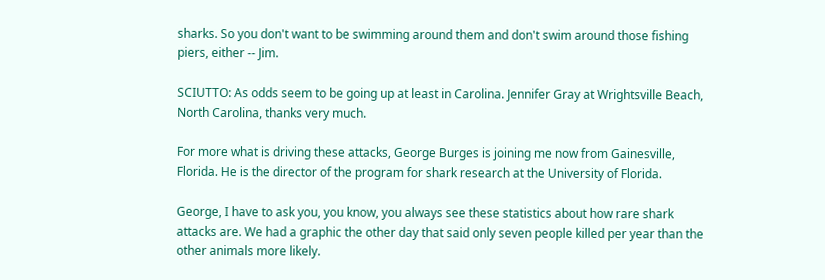sharks. So you don't want to be swimming around them and don't swim around those fishing piers, either -- Jim.

SCIUTTO: As odds seem to be going up at least in Carolina. Jennifer Gray at Wrightsville Beach, North Carolina, thanks very much.

For more what is driving these attacks, George Burges is joining me now from Gainesville, Florida. He is the director of the program for shark research at the University of Florida.

George, I have to ask you, you know, you always see these statistics about how rare shark attacks are. We had a graphic the other day that said only seven people killed per year than the other animals more likely.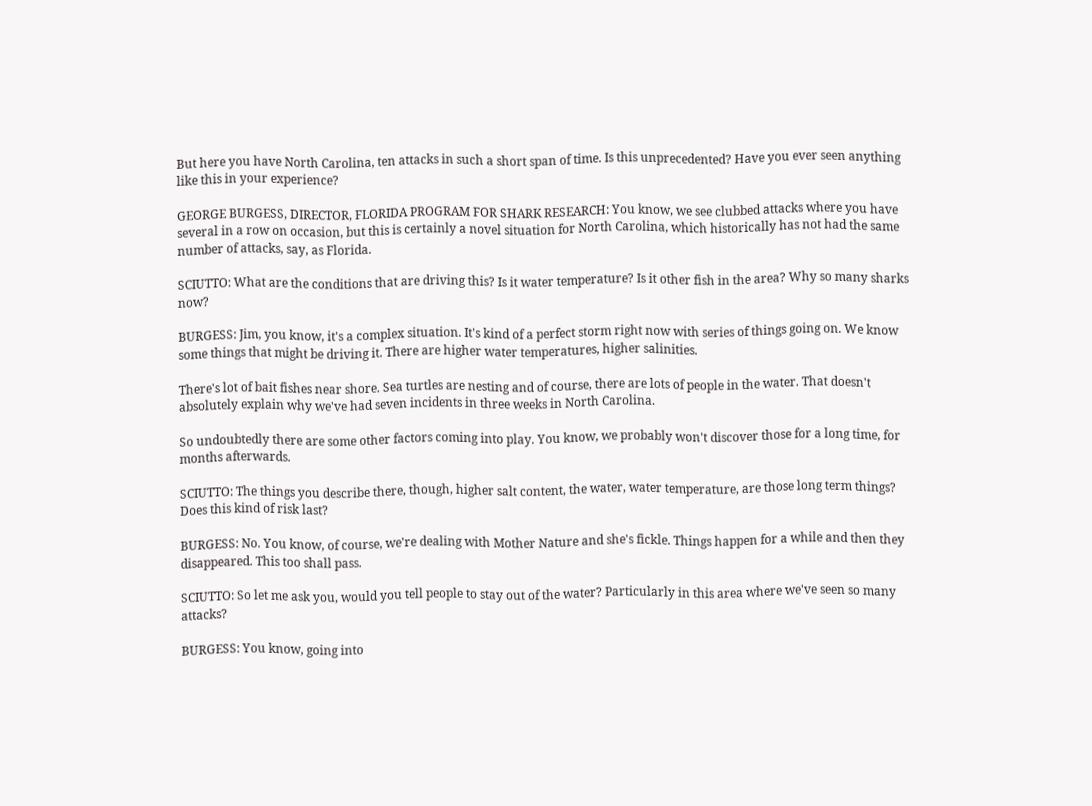But here you have North Carolina, ten attacks in such a short span of time. Is this unprecedented? Have you ever seen anything like this in your experience?

GEORGE BURGESS, DIRECTOR, FLORIDA PROGRAM FOR SHARK RESEARCH: You know, we see clubbed attacks where you have several in a row on occasion, but this is certainly a novel situation for North Carolina, which historically has not had the same number of attacks, say, as Florida.

SCIUTTO: What are the conditions that are driving this? Is it water temperature? Is it other fish in the area? Why so many sharks now?

BURGESS: Jim, you know, it's a complex situation. It's kind of a perfect storm right now with series of things going on. We know some things that might be driving it. There are higher water temperatures, higher salinities.

There's lot of bait fishes near shore. Sea turtles are nesting and of course, there are lots of people in the water. That doesn't absolutely explain why we've had seven incidents in three weeks in North Carolina.

So undoubtedly there are some other factors coming into play. You know, we probably won't discover those for a long time, for months afterwards.

SCIUTTO: The things you describe there, though, higher salt content, the water, water temperature, are those long term things? Does this kind of risk last?

BURGESS: No. You know, of course, we're dealing with Mother Nature and she's fickle. Things happen for a while and then they disappeared. This too shall pass.

SCIUTTO: So let me ask you, would you tell people to stay out of the water? Particularly in this area where we've seen so many attacks?

BURGESS: You know, going into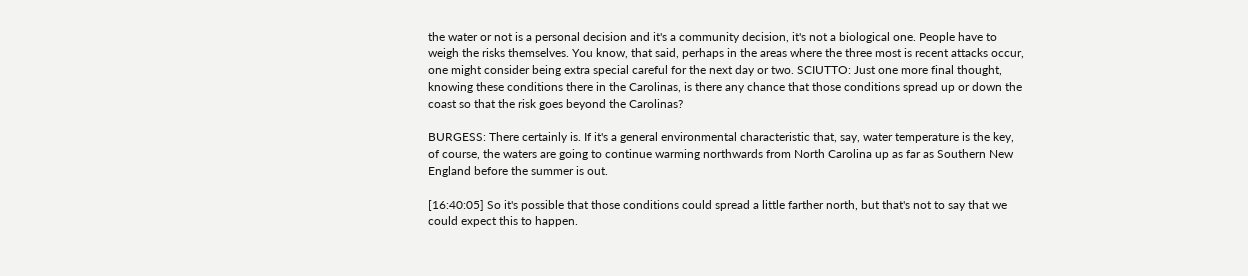the water or not is a personal decision and it's a community decision, it's not a biological one. People have to weigh the risks themselves. You know, that said, perhaps in the areas where the three most is recent attacks occur, one might consider being extra special careful for the next day or two. SCIUTTO: Just one more final thought, knowing these conditions there in the Carolinas, is there any chance that those conditions spread up or down the coast so that the risk goes beyond the Carolinas?

BURGESS: There certainly is. If it's a general environmental characteristic that, say, water temperature is the key, of course, the waters are going to continue warming northwards from North Carolina up as far as Southern New England before the summer is out.

[16:40:05] So it's possible that those conditions could spread a little farther north, but that's not to say that we could expect this to happen.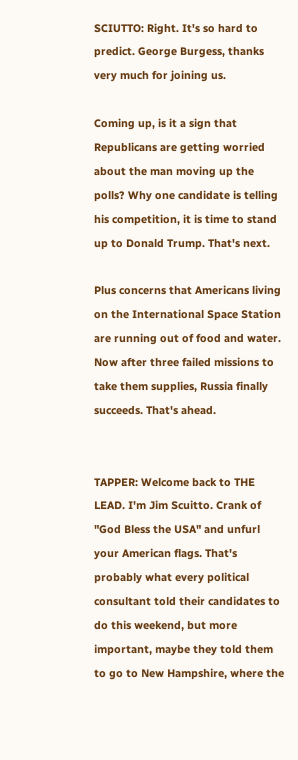SCIUTTO: Right. It's so hard to predict. George Burgess, thanks very much for joining us.

Coming up, is it a sign that Republicans are getting worried about the man moving up the polls? Why one candidate is telling his competition, it is time to stand up to Donald Trump. That's next.

Plus concerns that Americans living on the International Space Station are running out of food and water. Now after three failed missions to take them supplies, Russia finally succeeds. That's ahead.


TAPPER: Welcome back to THE LEAD. I'm Jim Scuitto. Crank of "God Bless the USA" and unfurl your American flags. That's probably what every political consultant told their candidates to do this weekend, but more important, maybe they told them to go to New Hampshire, where the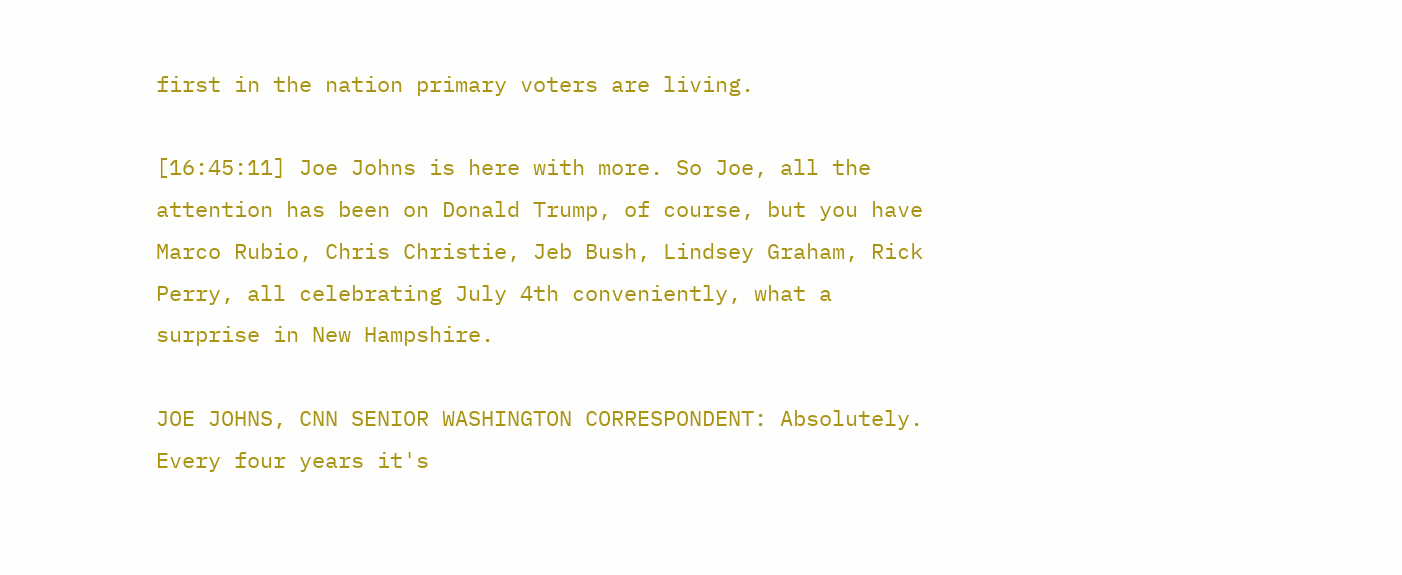first in the nation primary voters are living.

[16:45:11] Joe Johns is here with more. So Joe, all the attention has been on Donald Trump, of course, but you have Marco Rubio, Chris Christie, Jeb Bush, Lindsey Graham, Rick Perry, all celebrating July 4th conveniently, what a surprise in New Hampshire.

JOE JOHNS, CNN SENIOR WASHINGTON CORRESPONDENT: Absolutely. Every four years it's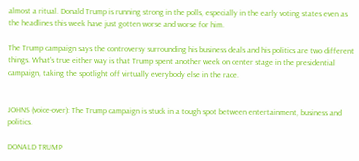almost a ritual. Donald Trump is running strong in the polls, especially in the early voting states even as the headlines this week have just gotten worse and worse for him.

The Trump campaign says the controversy surrounding his business deals and his politics are two different things. What's true either way is that Trump spent another week on center stage in the presidential campaign, taking the spotlight off virtually everybody else in the race.


JOHNS (voice-over): The Trump campaign is stuck in a tough spot between entertainment, business and politics.

DONALD TRUMP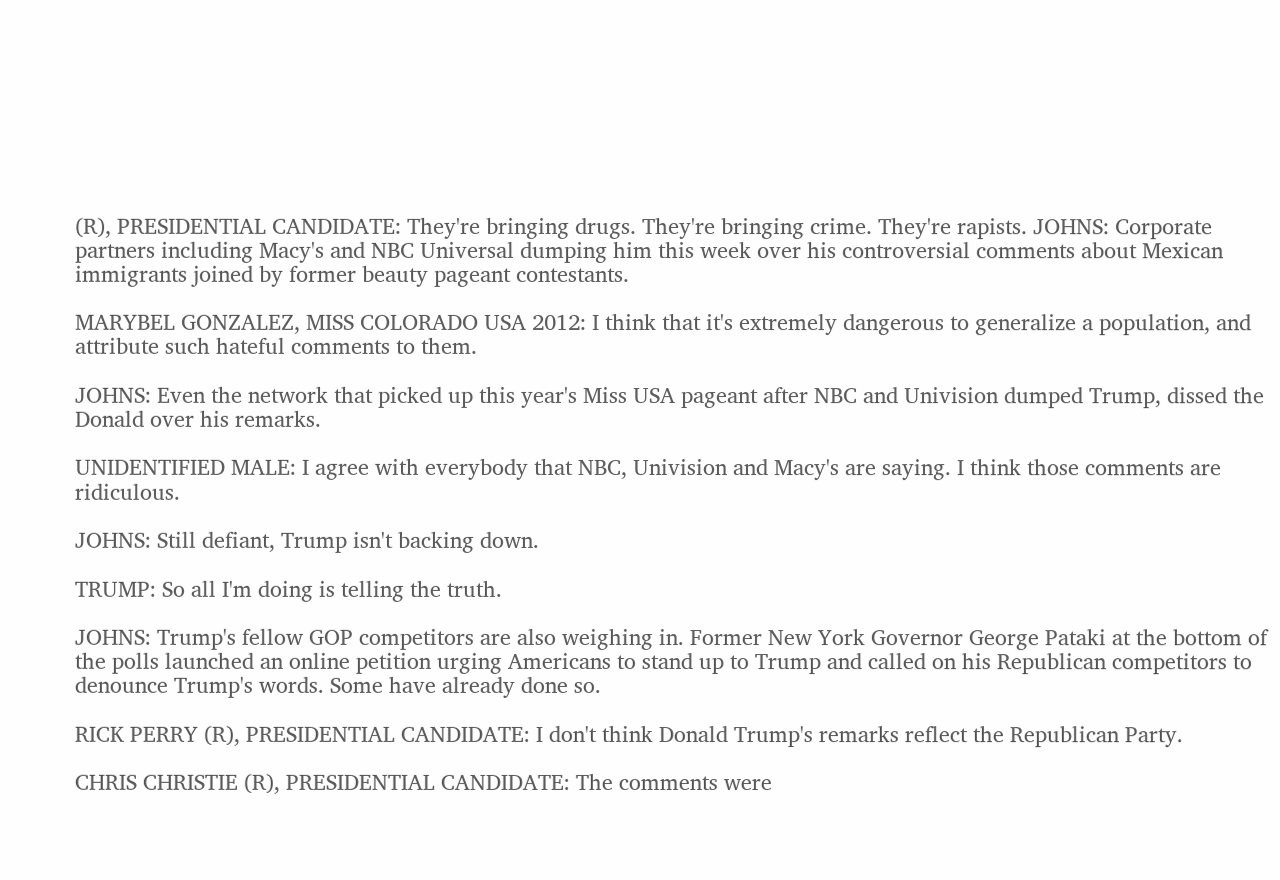(R), PRESIDENTIAL CANDIDATE: They're bringing drugs. They're bringing crime. They're rapists. JOHNS: Corporate partners including Macy's and NBC Universal dumping him this week over his controversial comments about Mexican immigrants joined by former beauty pageant contestants.

MARYBEL GONZALEZ, MISS COLORADO USA 2012: I think that it's extremely dangerous to generalize a population, and attribute such hateful comments to them.

JOHNS: Even the network that picked up this year's Miss USA pageant after NBC and Univision dumped Trump, dissed the Donald over his remarks.

UNIDENTIFIED MALE: I agree with everybody that NBC, Univision and Macy's are saying. I think those comments are ridiculous.

JOHNS: Still defiant, Trump isn't backing down.

TRUMP: So all I'm doing is telling the truth.

JOHNS: Trump's fellow GOP competitors are also weighing in. Former New York Governor George Pataki at the bottom of the polls launched an online petition urging Americans to stand up to Trump and called on his Republican competitors to denounce Trump's words. Some have already done so.

RICK PERRY (R), PRESIDENTIAL CANDIDATE: I don't think Donald Trump's remarks reflect the Republican Party.

CHRIS CHRISTIE (R), PRESIDENTIAL CANDIDATE: The comments were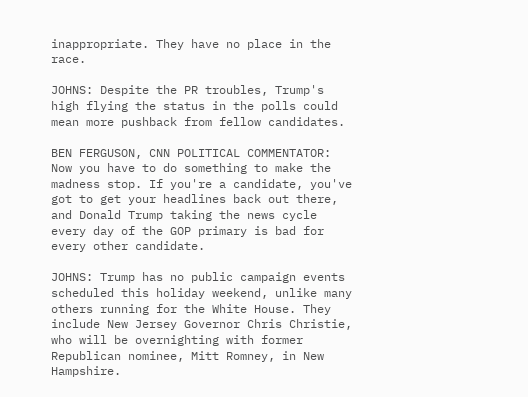inappropriate. They have no place in the race.

JOHNS: Despite the PR troubles, Trump's high flying the status in the polls could mean more pushback from fellow candidates.

BEN FERGUSON, CNN POLITICAL COMMENTATOR: Now you have to do something to make the madness stop. If you're a candidate, you've got to get your headlines back out there, and Donald Trump taking the news cycle every day of the GOP primary is bad for every other candidate.

JOHNS: Trump has no public campaign events scheduled this holiday weekend, unlike many others running for the White House. They include New Jersey Governor Chris Christie, who will be overnighting with former Republican nominee, Mitt Romney, in New Hampshire.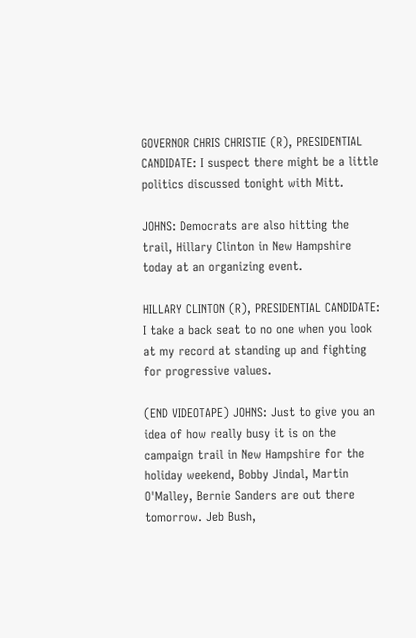GOVERNOR CHRIS CHRISTIE (R), PRESIDENTIAL CANDIDATE: I suspect there might be a little politics discussed tonight with Mitt.

JOHNS: Democrats are also hitting the trail, Hillary Clinton in New Hampshire today at an organizing event.

HILLARY CLINTON (R), PRESIDENTIAL CANDIDATE: I take a back seat to no one when you look at my record at standing up and fighting for progressive values.

(END VIDEOTAPE) JOHNS: Just to give you an idea of how really busy it is on the campaign trail in New Hampshire for the holiday weekend, Bobby Jindal, Martin O'Malley, Bernie Sanders are out there tomorrow. Jeb Bush,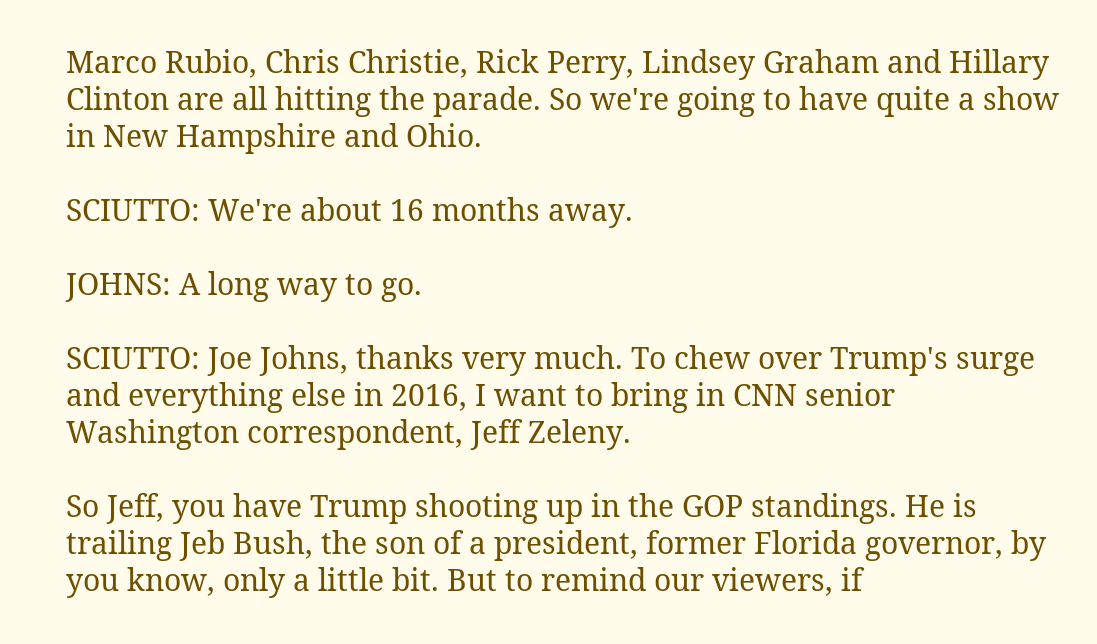Marco Rubio, Chris Christie, Rick Perry, Lindsey Graham and Hillary Clinton are all hitting the parade. So we're going to have quite a show in New Hampshire and Ohio.

SCIUTTO: We're about 16 months away.

JOHNS: A long way to go.

SCIUTTO: Joe Johns, thanks very much. To chew over Trump's surge and everything else in 2016, I want to bring in CNN senior Washington correspondent, Jeff Zeleny.

So Jeff, you have Trump shooting up in the GOP standings. He is trailing Jeb Bush, the son of a president, former Florida governor, by you know, only a little bit. But to remind our viewers, if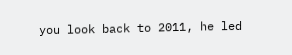you look back to 2011, he led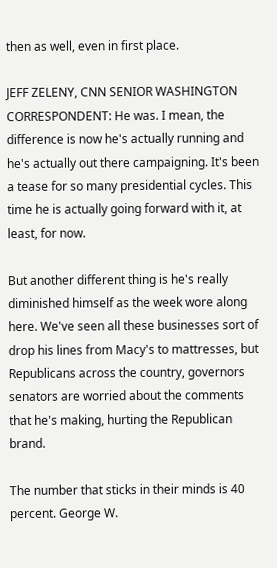then as well, even in first place.

JEFF ZELENY, CNN SENIOR WASHINGTON CORRESPONDENT: He was. I mean, the difference is now he's actually running and he's actually out there campaigning. It's been a tease for so many presidential cycles. This time he is actually going forward with it, at least, for now.

But another different thing is he's really diminished himself as the week wore along here. We've seen all these businesses sort of drop his lines from Macy's to mattresses, but Republicans across the country, governors senators are worried about the comments that he's making, hurting the Republican brand.

The number that sticks in their minds is 40 percent. George W.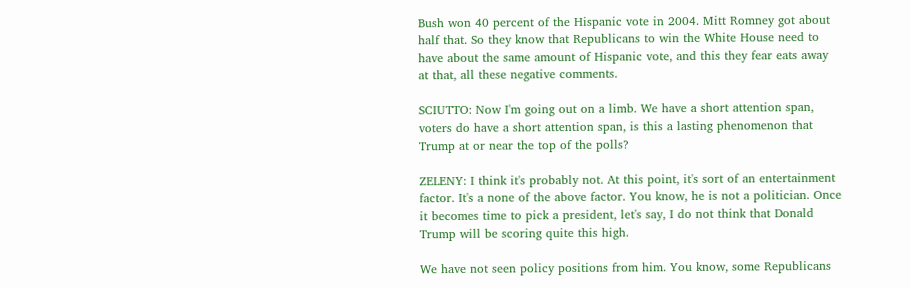Bush won 40 percent of the Hispanic vote in 2004. Mitt Romney got about half that. So they know that Republicans to win the White House need to have about the same amount of Hispanic vote, and this they fear eats away at that, all these negative comments.

SCIUTTO: Now I'm going out on a limb. We have a short attention span, voters do have a short attention span, is this a lasting phenomenon that Trump at or near the top of the polls?

ZELENY: I think it's probably not. At this point, it's sort of an entertainment factor. It's a none of the above factor. You know, he is not a politician. Once it becomes time to pick a president, let's say, I do not think that Donald Trump will be scoring quite this high.

We have not seen policy positions from him. You know, some Republicans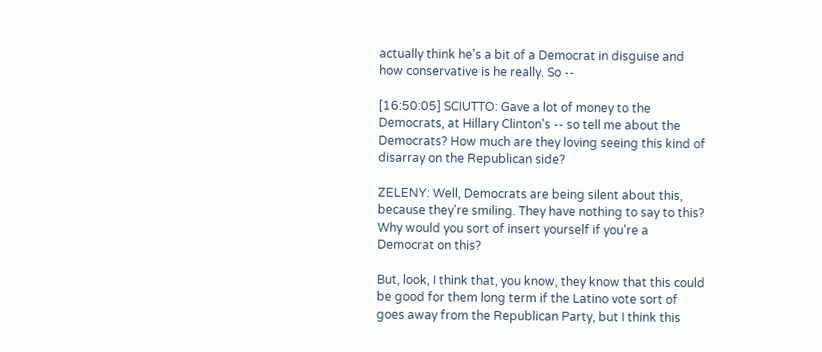actually think he's a bit of a Democrat in disguise and how conservative is he really. So --

[16:50:05] SCIUTTO: Gave a lot of money to the Democrats, at Hillary Clinton's -- so tell me about the Democrats? How much are they loving seeing this kind of disarray on the Republican side?

ZELENY: Well, Democrats are being silent about this, because they're smiling. They have nothing to say to this? Why would you sort of insert yourself if you're a Democrat on this?

But, look, I think that, you know, they know that this could be good for them long term if the Latino vote sort of goes away from the Republican Party, but I think this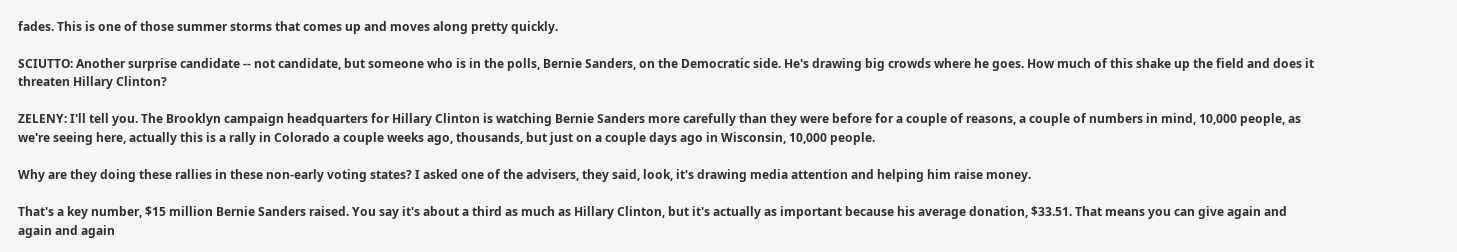fades. This is one of those summer storms that comes up and moves along pretty quickly.

SCIUTTO: Another surprise candidate -- not candidate, but someone who is in the polls, Bernie Sanders, on the Democratic side. He's drawing big crowds where he goes. How much of this shake up the field and does it threaten Hillary Clinton?

ZELENY: I'll tell you. The Brooklyn campaign headquarters for Hillary Clinton is watching Bernie Sanders more carefully than they were before for a couple of reasons, a couple of numbers in mind, 10,000 people, as we're seeing here, actually this is a rally in Colorado a couple weeks ago, thousands, but just on a couple days ago in Wisconsin, 10,000 people.

Why are they doing these rallies in these non-early voting states? I asked one of the advisers, they said, look, it's drawing media attention and helping him raise money.

That's a key number, $15 million Bernie Sanders raised. You say it's about a third as much as Hillary Clinton, but it's actually as important because his average donation, $33.51. That means you can give again and again and again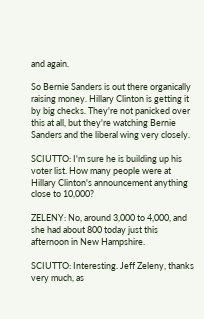and again.

So Bernie Sanders is out there organically raising money. Hillary Clinton is getting it by big checks. They're not panicked over this at all, but they're watching Bernie Sanders and the liberal wing very closely.

SCIUTTO: I'm sure he is building up his voter list. How many people were at Hillary Clinton's announcement anything close to 10,000?

ZELENY: No, around 3,000 to 4,000, and she had about 800 today just this afternoon in New Hampshire.

SCIUTTO: Interesting. Jeff Zeleny, thanks very much, as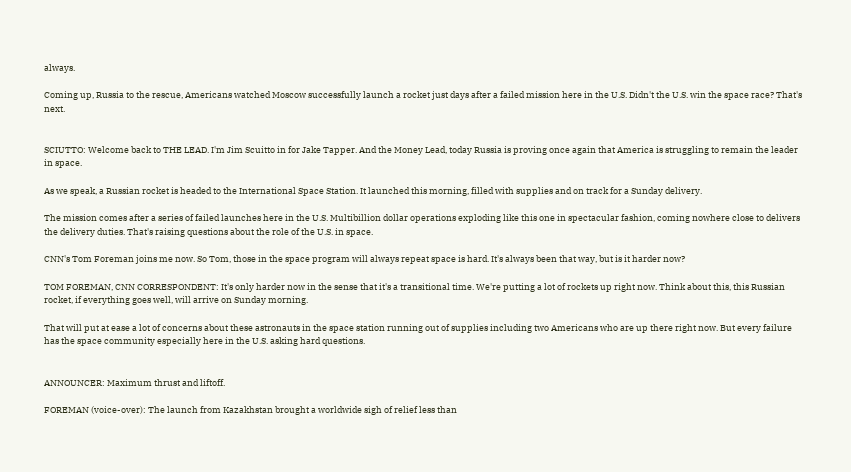always.

Coming up, Russia to the rescue, Americans watched Moscow successfully launch a rocket just days after a failed mission here in the U.S. Didn't the U.S. win the space race? That's next.


SCIUTTO: Welcome back to THE LEAD. I'm Jim Scuitto in for Jake Tapper. And the Money Lead, today Russia is proving once again that America is struggling to remain the leader in space.

As we speak, a Russian rocket is headed to the International Space Station. It launched this morning, filled with supplies and on track for a Sunday delivery.

The mission comes after a series of failed launches here in the U.S. Multibillion dollar operations exploding like this one in spectacular fashion, coming nowhere close to delivers the delivery duties. That's raising questions about the role of the U.S. in space.

CNN's Tom Foreman joins me now. So Tom, those in the space program will always repeat space is hard. It's always been that way, but is it harder now?

TOM FOREMAN, CNN CORRESPONDENT: It's only harder now in the sense that it's a transitional time. We're putting a lot of rockets up right now. Think about this, this Russian rocket, if everything goes well, will arrive on Sunday morning.

That will put at ease a lot of concerns about these astronauts in the space station running out of supplies including two Americans who are up there right now. But every failure has the space community especially here in the U.S. asking hard questions.


ANNOUNCER: Maximum thrust and liftoff.

FOREMAN (voice-over): The launch from Kazakhstan brought a worldwide sigh of relief less than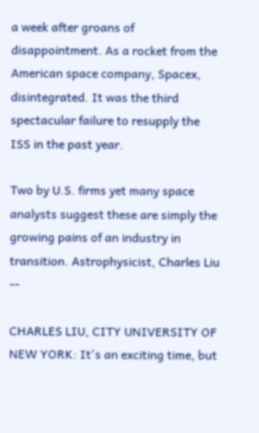a week after groans of disappointment. As a rocket from the American space company, Spacex, disintegrated. It was the third spectacular failure to resupply the ISS in the past year.

Two by U.S. firms yet many space analysts suggest these are simply the growing pains of an industry in transition. Astrophysicist, Charles Liu --

CHARLES LIU, CITY UNIVERSITY OF NEW YORK: It's an exciting time, but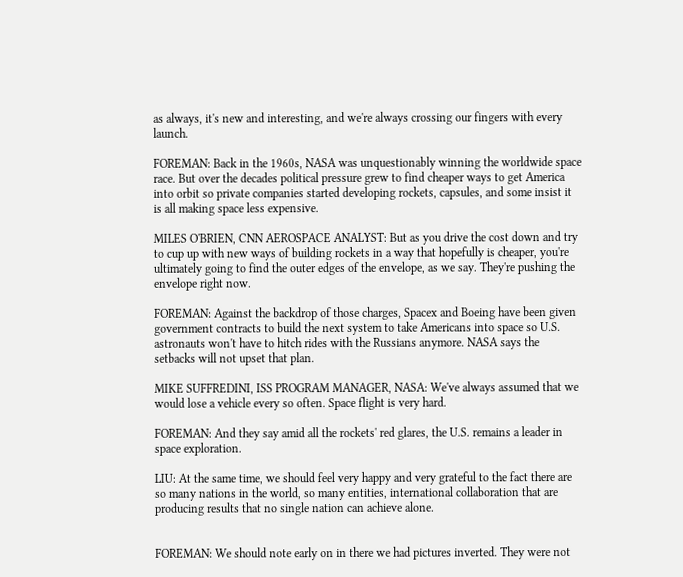as always, it's new and interesting, and we're always crossing our fingers with every launch.

FOREMAN: Back in the 1960s, NASA was unquestionably winning the worldwide space race. But over the decades political pressure grew to find cheaper ways to get America into orbit so private companies started developing rockets, capsules, and some insist it is all making space less expensive.

MILES O'BRIEN, CNN AEROSPACE ANALYST: But as you drive the cost down and try to cup up with new ways of building rockets in a way that hopefully is cheaper, you're ultimately going to find the outer edges of the envelope, as we say. They're pushing the envelope right now.

FOREMAN: Against the backdrop of those charges, Spacex and Boeing have been given government contracts to build the next system to take Americans into space so U.S. astronauts won't have to hitch rides with the Russians anymore. NASA says the setbacks will not upset that plan.

MIKE SUFFREDINI, ISS PROGRAM MANAGER, NASA: We've always assumed that we would lose a vehicle every so often. Space flight is very hard.

FOREMAN: And they say amid all the rockets' red glares, the U.S. remains a leader in space exploration.

LIU: At the same time, we should feel very happy and very grateful to the fact there are so many nations in the world, so many entities, international collaboration that are producing results that no single nation can achieve alone.


FOREMAN: We should note early on in there we had pictures inverted. They were not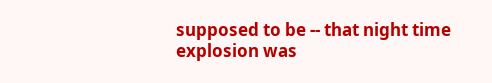supposed to be -- that night time explosion was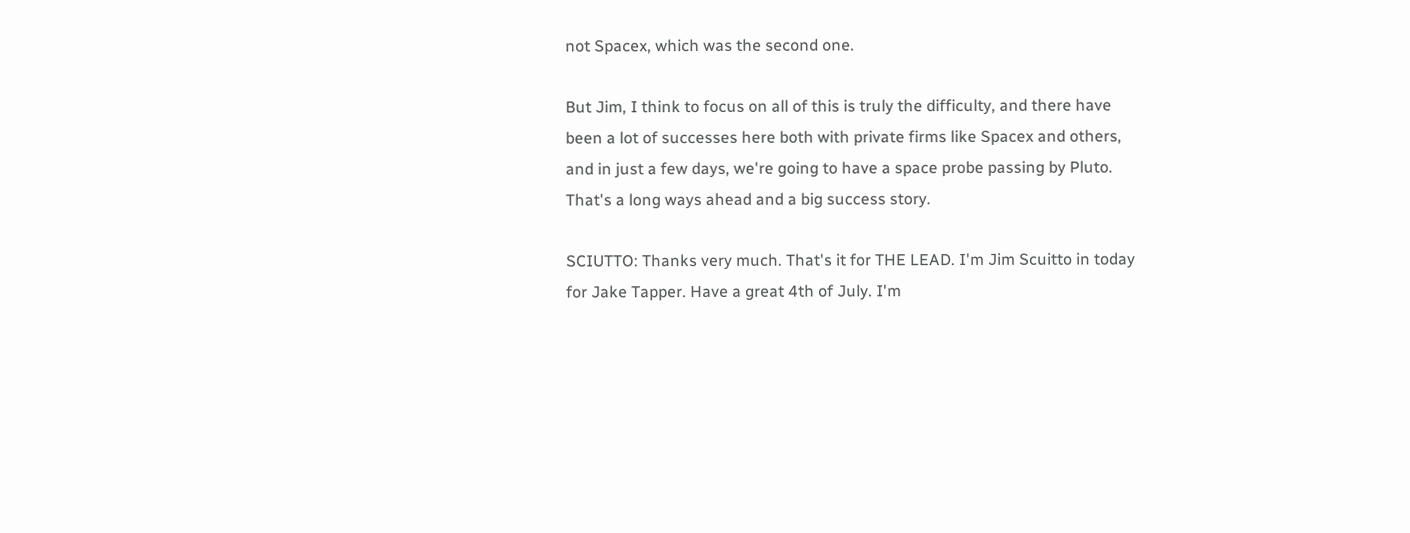not Spacex, which was the second one.

But Jim, I think to focus on all of this is truly the difficulty, and there have been a lot of successes here both with private firms like Spacex and others, and in just a few days, we're going to have a space probe passing by Pluto. That's a long ways ahead and a big success story.

SCIUTTO: Thanks very much. That's it for THE LEAD. I'm Jim Scuitto in today for Jake Tapper. Have a great 4th of July. I'm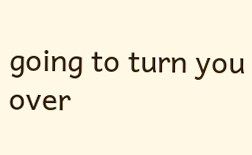going to turn you over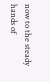now to the steady hands of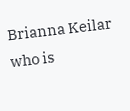Brianna Keilar who is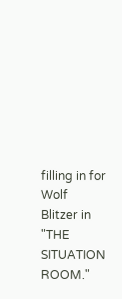filling in for Wolf Blitzer in "THE SITUATION ROOM."